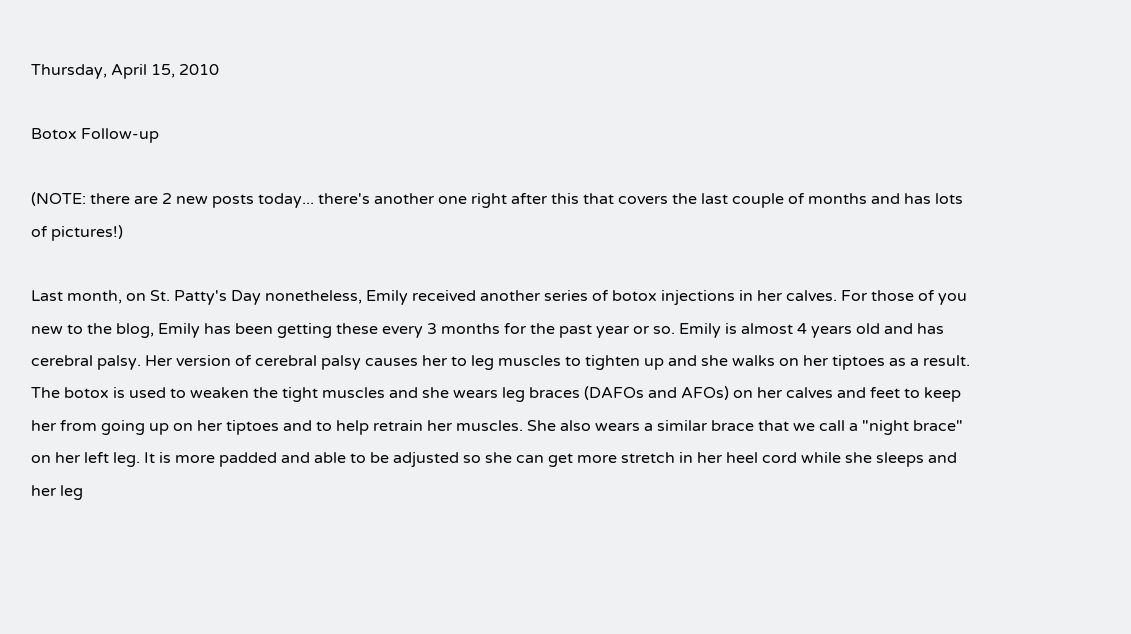Thursday, April 15, 2010

Botox Follow-up

(NOTE: there are 2 new posts today... there's another one right after this that covers the last couple of months and has lots of pictures!)

Last month, on St. Patty's Day nonetheless, Emily received another series of botox injections in her calves. For those of you new to the blog, Emily has been getting these every 3 months for the past year or so. Emily is almost 4 years old and has cerebral palsy. Her version of cerebral palsy causes her to leg muscles to tighten up and she walks on her tiptoes as a result. The botox is used to weaken the tight muscles and she wears leg braces (DAFOs and AFOs) on her calves and feet to keep her from going up on her tiptoes and to help retrain her muscles. She also wears a similar brace that we call a "night brace" on her left leg. It is more padded and able to be adjusted so she can get more stretch in her heel cord while she sleeps and her leg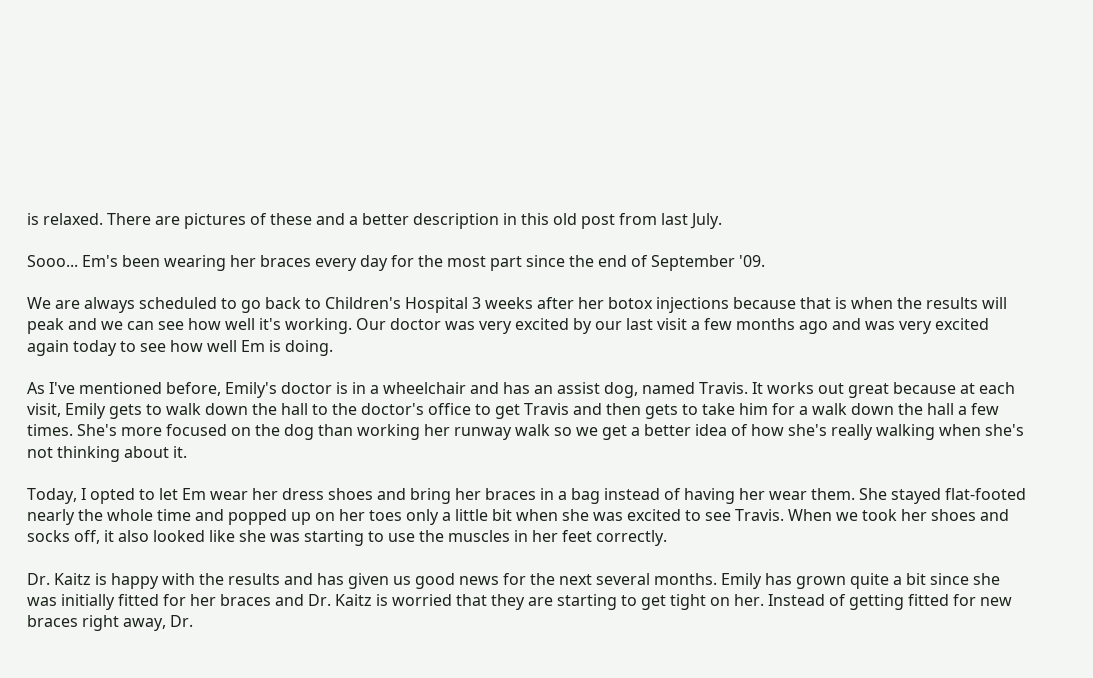is relaxed. There are pictures of these and a better description in this old post from last July.

Sooo... Em's been wearing her braces every day for the most part since the end of September '09.

We are always scheduled to go back to Children's Hospital 3 weeks after her botox injections because that is when the results will peak and we can see how well it's working. Our doctor was very excited by our last visit a few months ago and was very excited again today to see how well Em is doing.

As I've mentioned before, Emily's doctor is in a wheelchair and has an assist dog, named Travis. It works out great because at each visit, Emily gets to walk down the hall to the doctor's office to get Travis and then gets to take him for a walk down the hall a few times. She's more focused on the dog than working her runway walk so we get a better idea of how she's really walking when she's not thinking about it.

Today, I opted to let Em wear her dress shoes and bring her braces in a bag instead of having her wear them. She stayed flat-footed nearly the whole time and popped up on her toes only a little bit when she was excited to see Travis. When we took her shoes and socks off, it also looked like she was starting to use the muscles in her feet correctly.

Dr. Kaitz is happy with the results and has given us good news for the next several months. Emily has grown quite a bit since she was initially fitted for her braces and Dr. Kaitz is worried that they are starting to get tight on her. Instead of getting fitted for new braces right away, Dr.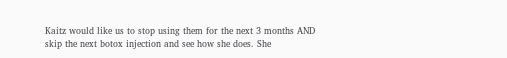Kaitz would like us to stop using them for the next 3 months AND skip the next botox injection and see how she does. She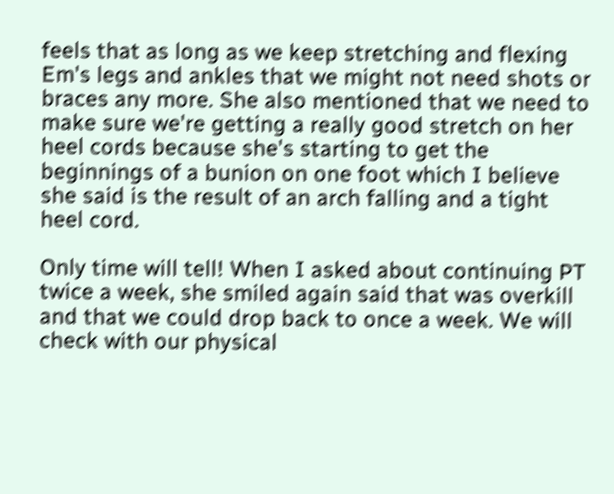feels that as long as we keep stretching and flexing Em's legs and ankles that we might not need shots or braces any more. She also mentioned that we need to make sure we're getting a really good stretch on her heel cords because she's starting to get the beginnings of a bunion on one foot which I believe she said is the result of an arch falling and a tight heel cord.

Only time will tell! When I asked about continuing PT twice a week, she smiled again said that was overkill and that we could drop back to once a week. We will check with our physical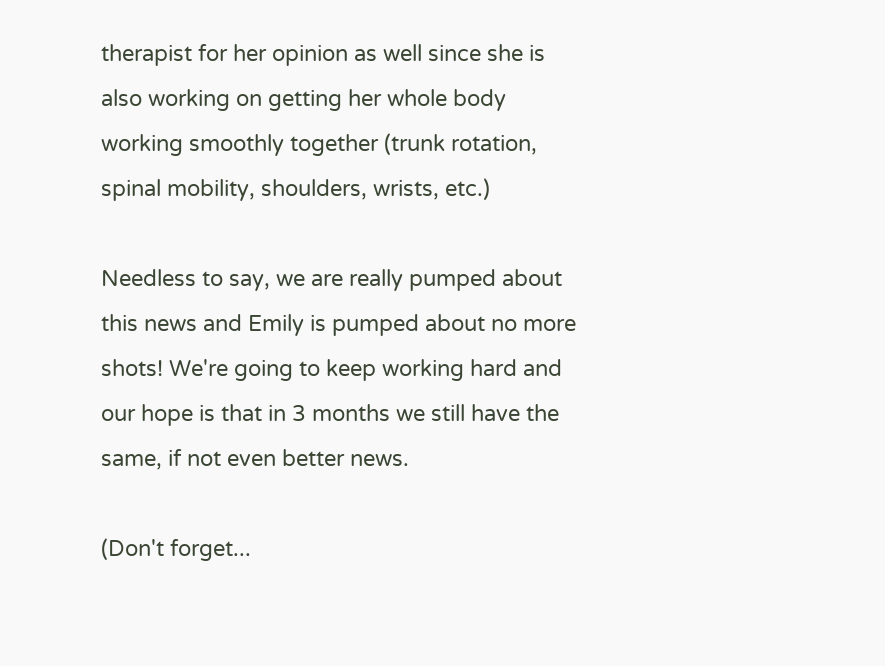therapist for her opinion as well since she is also working on getting her whole body working smoothly together (trunk rotation, spinal mobility, shoulders, wrists, etc.)

Needless to say, we are really pumped about this news and Emily is pumped about no more shots! We're going to keep working hard and our hope is that in 3 months we still have the same, if not even better news.

(Don't forget...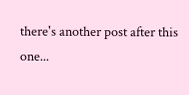there's another post after this one...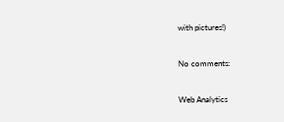with pictures!)

No comments:

Web Analytics